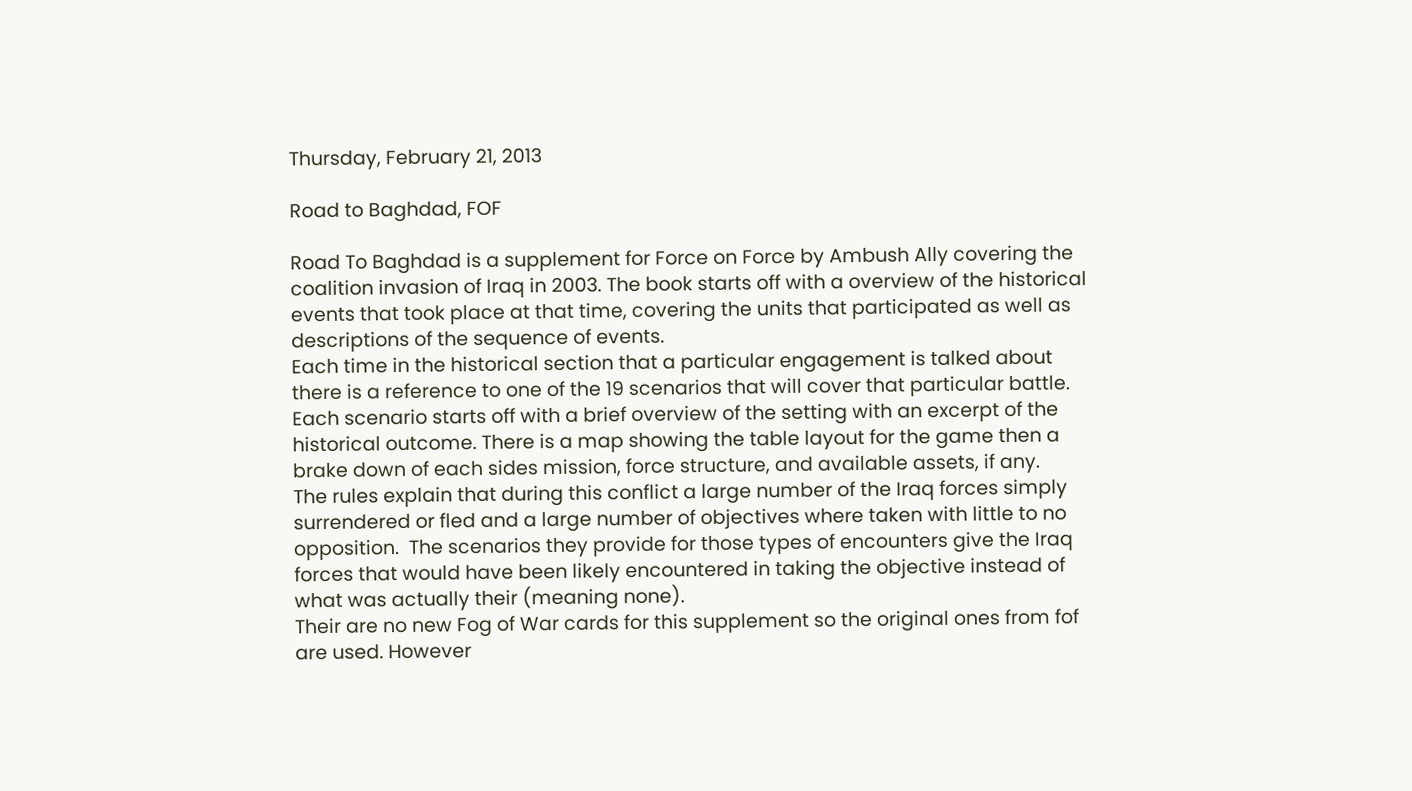Thursday, February 21, 2013

Road to Baghdad, FOF

Road To Baghdad is a supplement for Force on Force by Ambush Ally covering the coalition invasion of Iraq in 2003. The book starts off with a overview of the historical events that took place at that time, covering the units that participated as well as descriptions of the sequence of events.
Each time in the historical section that a particular engagement is talked about there is a reference to one of the 19 scenarios that will cover that particular battle.
Each scenario starts off with a brief overview of the setting with an excerpt of the historical outcome. There is a map showing the table layout for the game then a brake down of each sides mission, force structure, and available assets, if any.
The rules explain that during this conflict a large number of the Iraq forces simply surrendered or fled and a large number of objectives where taken with little to no opposition.  The scenarios they provide for those types of encounters give the Iraq forces that would have been likely encountered in taking the objective instead of what was actually their (meaning none).
Their are no new Fog of War cards for this supplement so the original ones from fof are used. However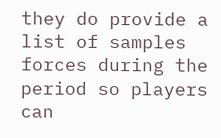they do provide a list of samples forces during the period so players can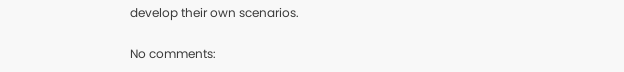develop their own scenarios.

No comments: